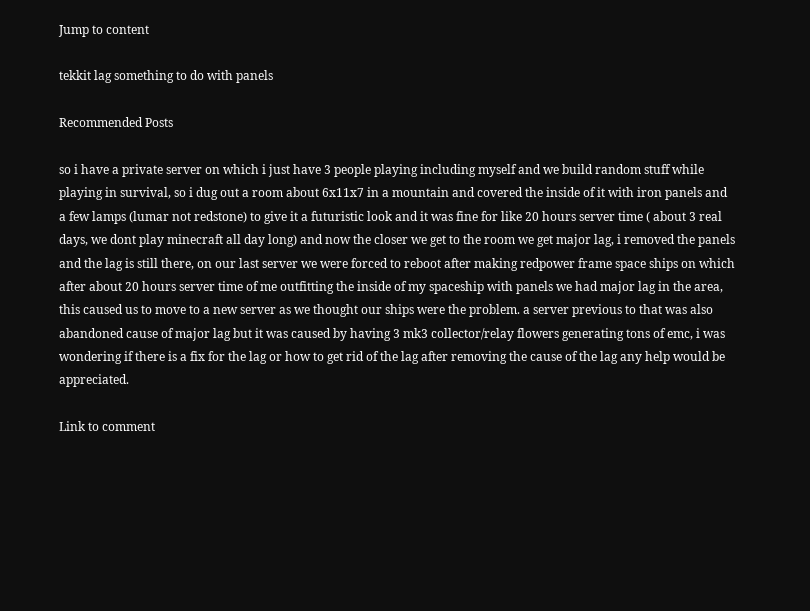Jump to content

tekkit lag something to do with panels

Recommended Posts

so i have a private server on which i just have 3 people playing including myself and we build random stuff while playing in survival, so i dug out a room about 6x11x7 in a mountain and covered the inside of it with iron panels and a few lamps (lumar not redstone) to give it a futuristic look and it was fine for like 20 hours server time ( about 3 real days, we dont play minecraft all day long) and now the closer we get to the room we get major lag, i removed the panels and the lag is still there, on our last server we were forced to reboot after making redpower frame space ships on which after about 20 hours server time of me outfitting the inside of my spaceship with panels we had major lag in the area, this caused us to move to a new server as we thought our ships were the problem. a server previous to that was also abandoned cause of major lag but it was caused by having 3 mk3 collector/relay flowers generating tons of emc, i was wondering if there is a fix for the lag or how to get rid of the lag after removing the cause of the lag any help would be appreciated.

Link to comment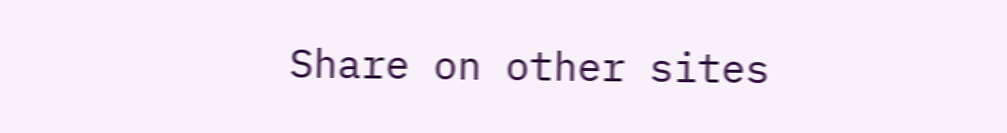Share on other sites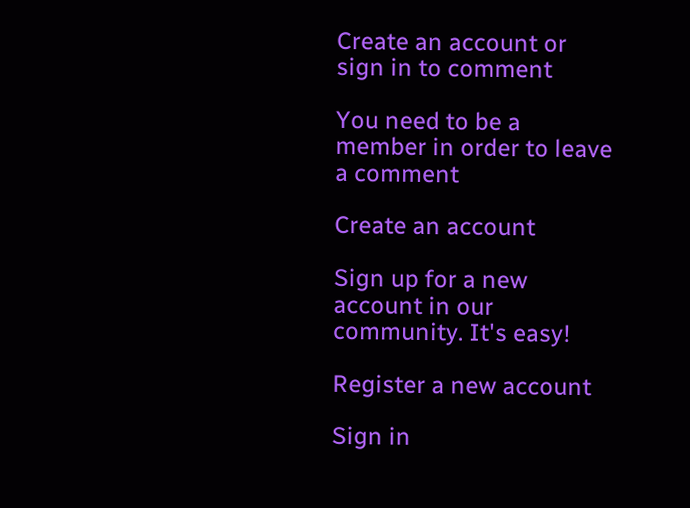Create an account or sign in to comment

You need to be a member in order to leave a comment

Create an account

Sign up for a new account in our community. It's easy!

Register a new account

Sign in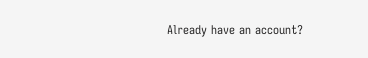Already have an account?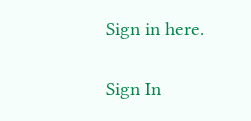Sign in here.

Sign In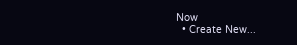Now
  • Create New...